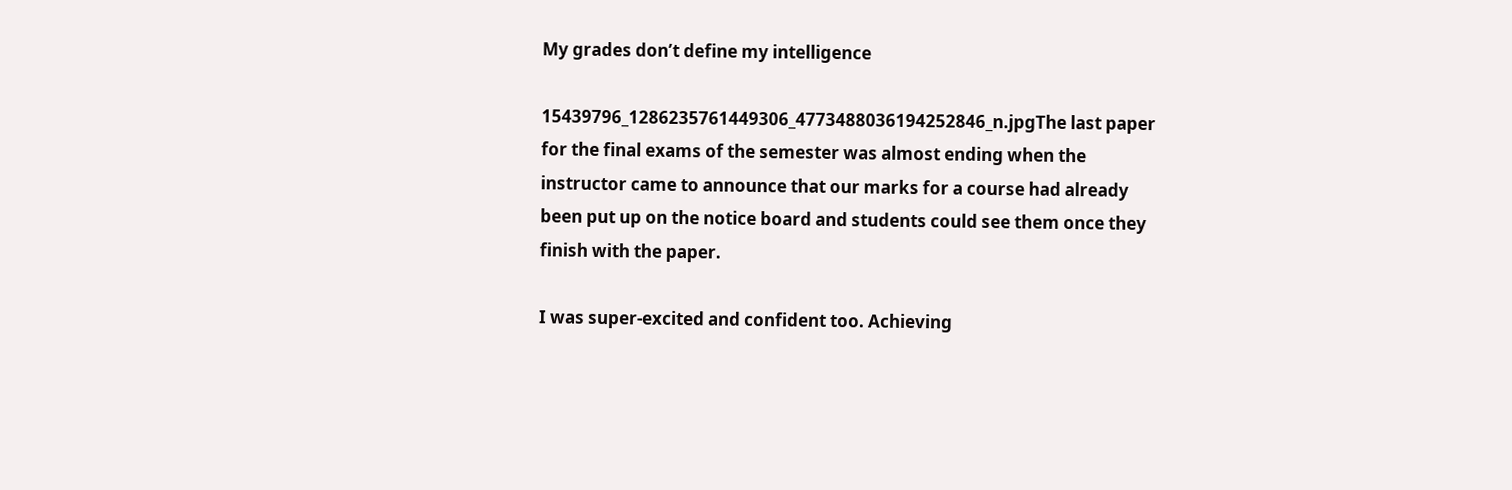My grades don’t define my intelligence

15439796_1286235761449306_4773488036194252846_n.jpgThe last paper for the final exams of the semester was almost ending when the instructor came to announce that our marks for a course had already been put up on the notice board and students could see them once they finish with the paper.

I was super-excited and confident too. Achieving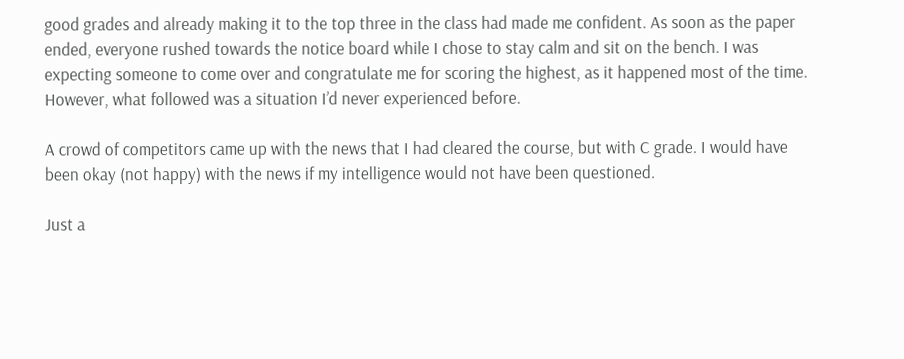good grades and already making it to the top three in the class had made me confident. As soon as the paper ended, everyone rushed towards the notice board while I chose to stay calm and sit on the bench. I was expecting someone to come over and congratulate me for scoring the highest, as it happened most of the time. However, what followed was a situation I’d never experienced before.

A crowd of competitors came up with the news that I had cleared the course, but with C grade. I would have been okay (not happy) with the news if my intelligence would not have been questioned.

Just a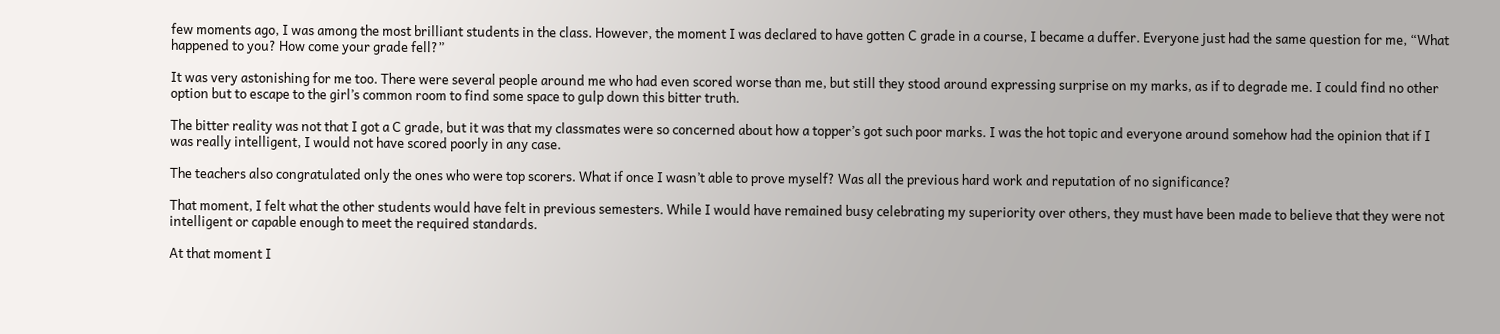few moments ago, I was among the most brilliant students in the class. However, the moment I was declared to have gotten C grade in a course, I became a duffer. Everyone just had the same question for me, “What happened to you? How come your grade fell?”

It was very astonishing for me too. There were several people around me who had even scored worse than me, but still they stood around expressing surprise on my marks, as if to degrade me. I could find no other option but to escape to the girl’s common room to find some space to gulp down this bitter truth.

The bitter reality was not that I got a C grade, but it was that my classmates were so concerned about how a topper’s got such poor marks. I was the hot topic and everyone around somehow had the opinion that if I was really intelligent, I would not have scored poorly in any case.

The teachers also congratulated only the ones who were top scorers. What if once I wasn’t able to prove myself? Was all the previous hard work and reputation of no significance?

That moment, I felt what the other students would have felt in previous semesters. While I would have remained busy celebrating my superiority over others, they must have been made to believe that they were not intelligent or capable enough to meet the required standards.

At that moment I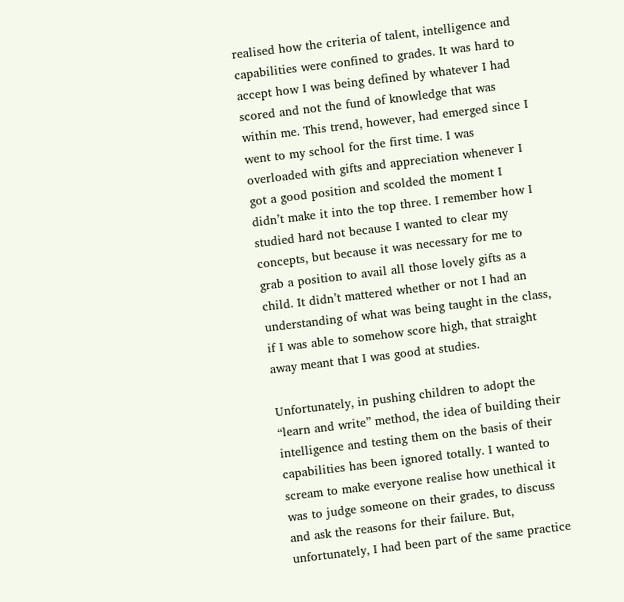realised how the criteria of talent, intelligence and capabilities were confined to grades. It was hard to accept how I was being defined by whatever I had scored and not the fund of knowledge that was within me. This trend, however, had emerged since I went to my school for the first time. I was overloaded with gifts and appreciation whenever I got a good position and scolded the moment I didn’t make it into the top three. I remember how I studied hard not because I wanted to clear my concepts, but because it was necessary for me to grab a position to avail all those lovely gifts as a child. It didn’t mattered whether or not I had an understanding of what was being taught in the class, if I was able to somehow score high, that straight away meant that I was good at studies.

Unfortunately, in pushing children to adopt the “learn and write” method, the idea of building their intelligence and testing them on the basis of their capabilities has been ignored totally. I wanted to scream to make everyone realise how unethical it was to judge someone on their grades, to discuss and ask the reasons for their failure. But, unfortunately, I had been part of the same practice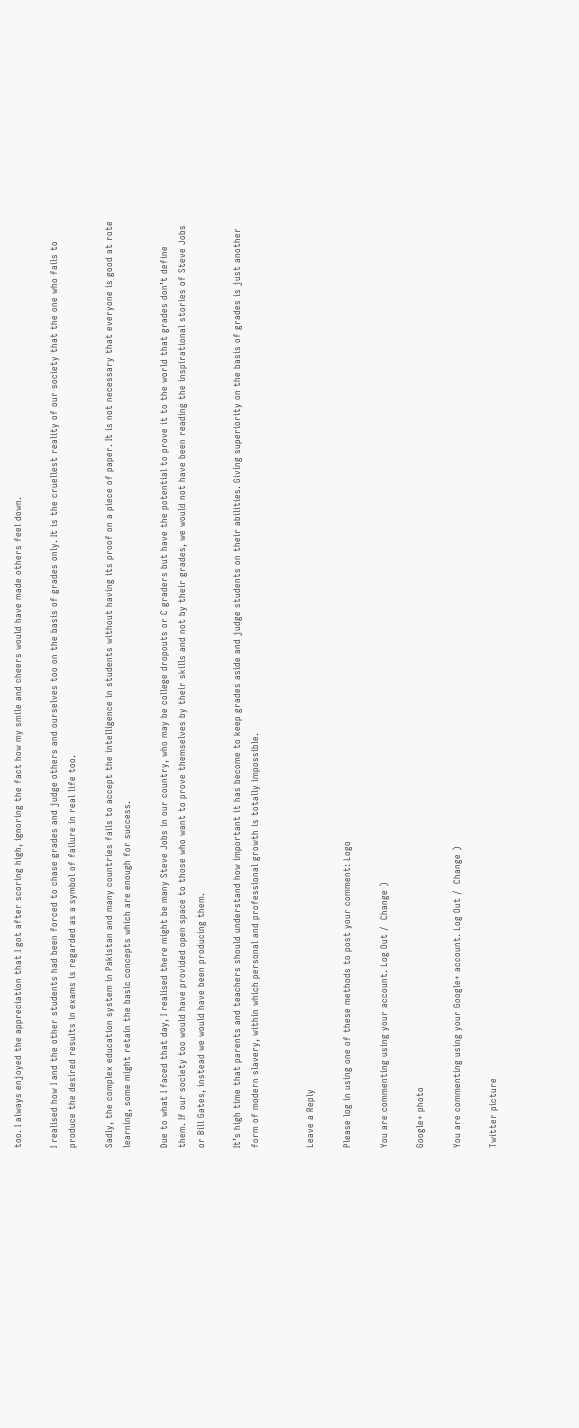too. I always enjoyed the appreciation that I got after scoring high, ignoring the fact how my smile and cheers would have made others feel down.

I realised how I and the other students had been forced to chase grades and judge others and ourselves too on the basis of grades only. It is the cruellest reality of our society that the one who fails to produce the desired results in exams is regarded as a symbol of failure in real life too.

Sadly, the complex education system in Pakistan and many countries fails to accept the intelligence in students without having its proof on a piece of paper. It is not necessary that everyone is good at rote learning, some might retain the basic concepts which are enough for success.

Due to what I faced that day, I realised there might be many Steve Jobs in our country, who may be college dropouts or C graders but have the potential to prove it to the world that grades don’t define them. If our society too would have provided open space to those who want to prove themselves by their skills and not by their grades, we would not have been reading the inspirational stories of Steve Jobs or Bill Gates, instead we would have been producing them.

It’s high time that parents and teachers should understand how important it has become to keep grades aside and judge students on their abilities. Giving superiority on the basis of grades is just another form of modern slavery, within which personal and professional growth is totally impossible.


Leave a Reply

Please log in using one of these methods to post your comment: Logo

You are commenting using your account. Log Out /  Change )

Google+ photo

You are commenting using your Google+ account. Log Out /  Change )

Twitter picture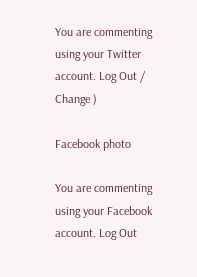You are commenting using your Twitter account. Log Out /  Change )

Facebook photo

You are commenting using your Facebook account. Log Out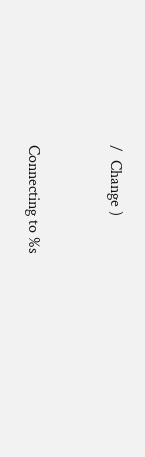/  Change )


Connecting to %s